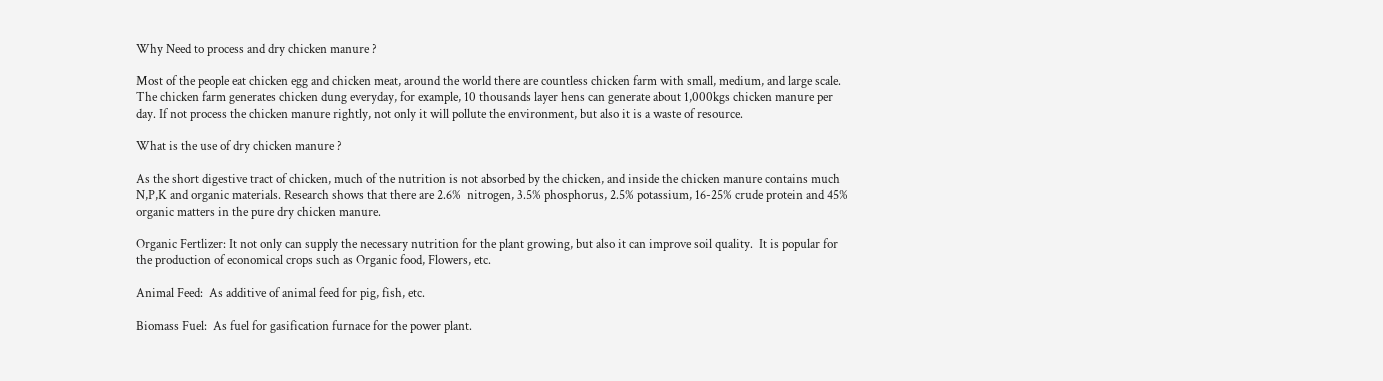Why Need to process and dry chicken manure ?

Most of the people eat chicken egg and chicken meat, around the world there are countless chicken farm with small, medium, and large scale. The chicken farm generates chicken dung everyday, for example, 10 thousands layer hens can generate about 1,000kgs chicken manure per day. If not process the chicken manure rightly, not only it will pollute the environment, but also it is a waste of resource.

What is the use of dry chicken manure ?

As the short digestive tract of chicken, much of the nutrition is not absorbed by the chicken, and inside the chicken manure contains much N,P,K and organic materials. Research shows that there are 2.6%  nitrogen, 3.5% phosphorus, 2.5% potassium, 16-25% crude protein and 45% organic matters in the pure dry chicken manure.

Organic Fertlizer: It not only can supply the necessary nutrition for the plant growing, but also it can improve soil quality.  It is popular for the production of economical crops such as Organic food, Flowers, etc.

Animal Feed:  As additive of animal feed for pig, fish, etc.

Biomass Fuel:  As fuel for gasification furnace for the power plant.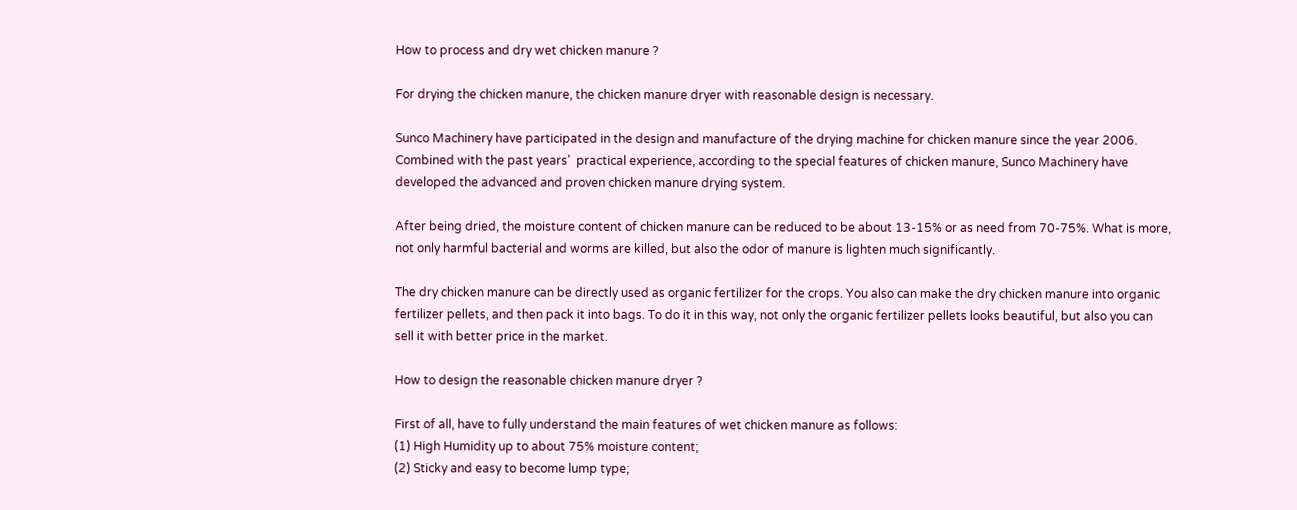How to process and dry wet chicken manure ?

For drying the chicken manure, the chicken manure dryer with reasonable design is necessary.

Sunco Machinery have participated in the design and manufacture of the drying machine for chicken manure since the year 2006. Combined with the past years’  practical experience, according to the special features of chicken manure, Sunco Machinery have developed the advanced and proven chicken manure drying system.

After being dried, the moisture content of chicken manure can be reduced to be about 13-15% or as need from 70-75%. What is more, not only harmful bacterial and worms are killed, but also the odor of manure is lighten much significantly.

The dry chicken manure can be directly used as organic fertilizer for the crops. You also can make the dry chicken manure into organic fertilizer pellets, and then pack it into bags. To do it in this way, not only the organic fertilizer pellets looks beautiful, but also you can sell it with better price in the market.

How to design the reasonable chicken manure dryer ?

First of all, have to fully understand the main features of wet chicken manure as follows:
(1) High Humidity up to about 75% moisture content;
(2) Sticky and easy to become lump type;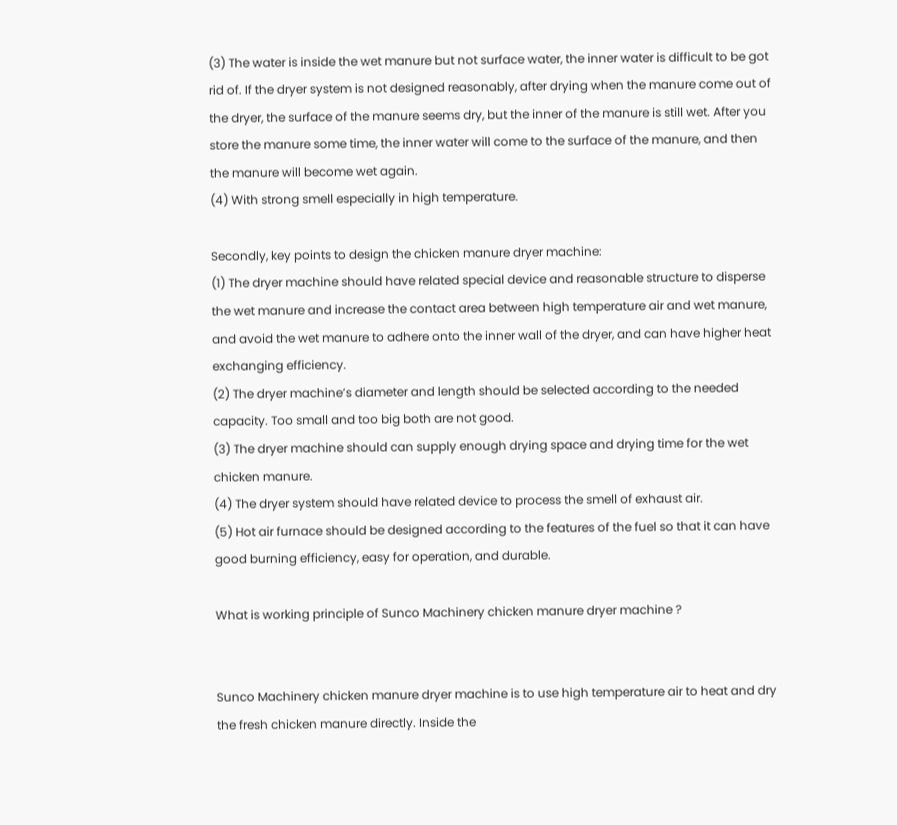(3) The water is inside the wet manure but not surface water, the inner water is difficult to be got rid of. If the dryer system is not designed reasonably, after drying when the manure come out of the dryer, the surface of the manure seems dry, but the inner of the manure is still wet. After you store the manure some time, the inner water will come to the surface of the manure, and then the manure will become wet again.
(4) With strong smell especially in high temperature.

Secondly, key points to design the chicken manure dryer machine:
(1) The dryer machine should have related special device and reasonable structure to disperse the wet manure and increase the contact area between high temperature air and wet manure, and avoid the wet manure to adhere onto the inner wall of the dryer, and can have higher heat exchanging efficiency.
(2) The dryer machine’s diameter and length should be selected according to the needed capacity. Too small and too big both are not good.
(3) The dryer machine should can supply enough drying space and drying time for the wet chicken manure.
(4) The dryer system should have related device to process the smell of exhaust air.
(5) Hot air furnace should be designed according to the features of the fuel so that it can have good burning efficiency, easy for operation, and durable.

What is working principle of Sunco Machinery chicken manure dryer machine ?


Sunco Machinery chicken manure dryer machine is to use high temperature air to heat and dry the fresh chicken manure directly. Inside the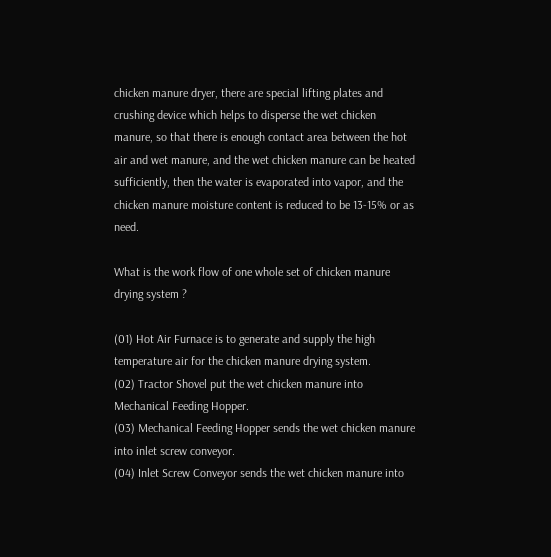chicken manure dryer, there are special lifting plates and crushing device which helps to disperse the wet chicken manure, so that there is enough contact area between the hot air and wet manure, and the wet chicken manure can be heated sufficiently, then the water is evaporated into vapor, and the chicken manure moisture content is reduced to be 13-15% or as need.

What is the work flow of one whole set of chicken manure drying system ?

(01) Hot Air Furnace is to generate and supply the high temperature air for the chicken manure drying system.
(02) Tractor Shovel put the wet chicken manure into Mechanical Feeding Hopper.
(03) Mechanical Feeding Hopper sends the wet chicken manure into inlet screw conveyor.
(04) Inlet Screw Conveyor sends the wet chicken manure into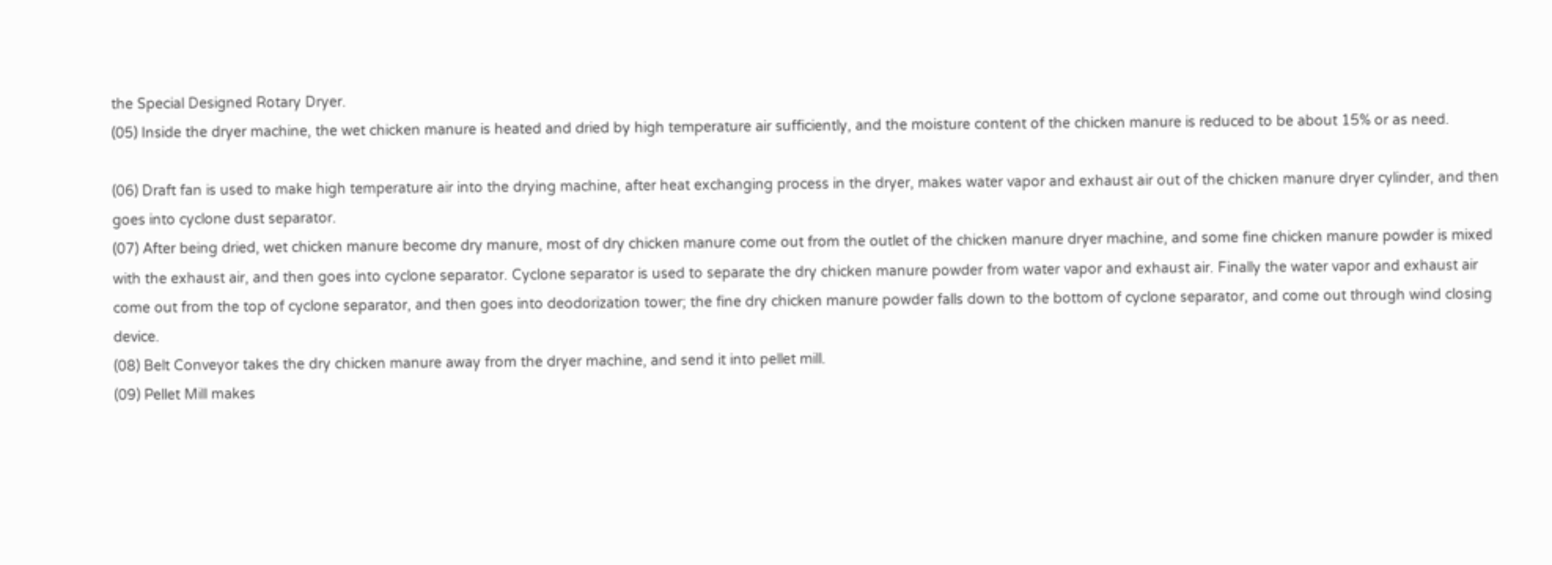the Special Designed Rotary Dryer.
(05) Inside the dryer machine, the wet chicken manure is heated and dried by high temperature air sufficiently, and the moisture content of the chicken manure is reduced to be about 15% or as need.

(06) Draft fan is used to make high temperature air into the drying machine, after heat exchanging process in the dryer, makes water vapor and exhaust air out of the chicken manure dryer cylinder, and then goes into cyclone dust separator.
(07) After being dried, wet chicken manure become dry manure, most of dry chicken manure come out from the outlet of the chicken manure dryer machine, and some fine chicken manure powder is mixed with the exhaust air, and then goes into cyclone separator. Cyclone separator is used to separate the dry chicken manure powder from water vapor and exhaust air. Finally the water vapor and exhaust air come out from the top of cyclone separator, and then goes into deodorization tower; the fine dry chicken manure powder falls down to the bottom of cyclone separator, and come out through wind closing device.
(08) Belt Conveyor takes the dry chicken manure away from the dryer machine, and send it into pellet mill.
(09) Pellet Mill makes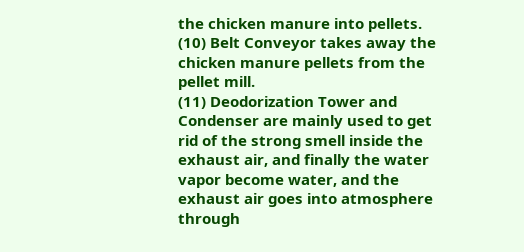the chicken manure into pellets.
(10) Belt Conveyor takes away the chicken manure pellets from the pellet mill.
(11) Deodorization Tower and Condenser are mainly used to get rid of the strong smell inside the exhaust air, and finally the water vapor become water, and the exhaust air goes into atmosphere through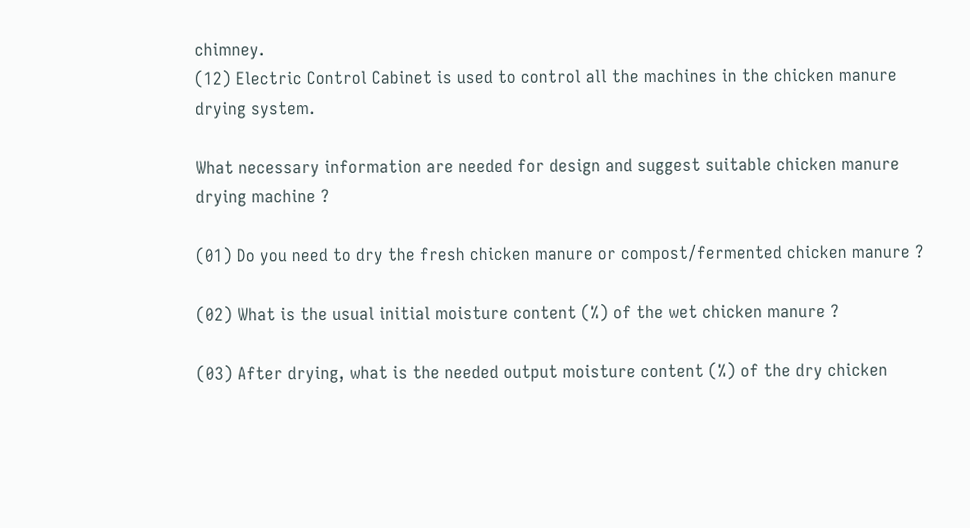chimney.
(12) Electric Control Cabinet is used to control all the machines in the chicken manure drying system.

What necessary information are needed for design and suggest suitable chicken manure drying machine ?

(01) Do you need to dry the fresh chicken manure or compost/fermented chicken manure ?

(02) What is the usual initial moisture content (%) of the wet chicken manure ?

(03) After drying, what is the needed output moisture content (%) of the dry chicken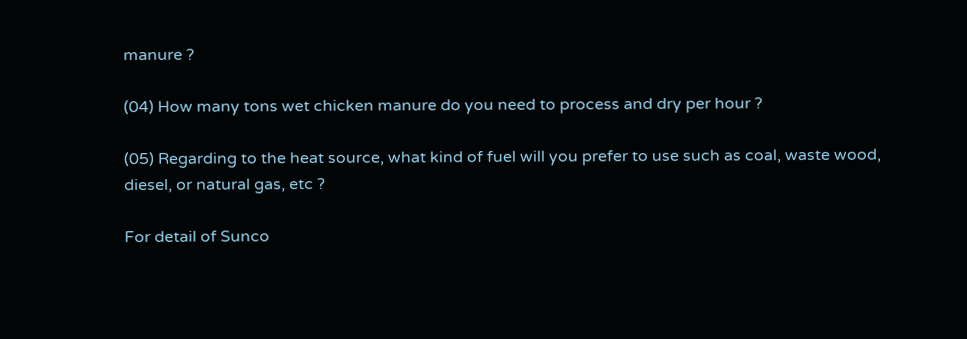manure ?

(04) How many tons wet chicken manure do you need to process and dry per hour ?

(05) Regarding to the heat source, what kind of fuel will you prefer to use such as coal, waste wood, diesel, or natural gas, etc ?

For detail of Sunco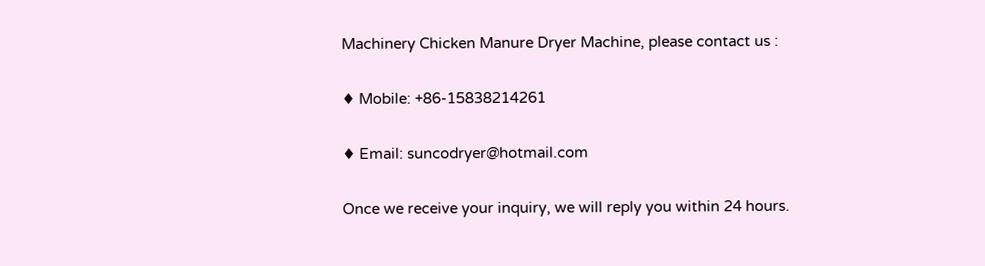Machinery Chicken Manure Dryer Machine, please contact us :

♦ Mobile: +86-15838214261

♦ Email: suncodryer@hotmail.com

Once we receive your inquiry, we will reply you within 24 hours.